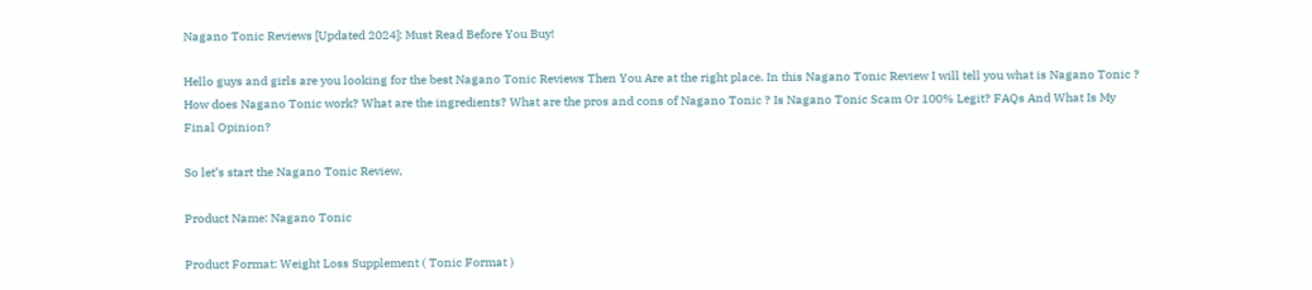Nagano Tonic Reviews [Updated 2024]: Must Read Before You Buy!

Hello guys and girls are you looking for the best Nagano Tonic Reviews Then You Are at the right place. In this Nagano Tonic Review I will tell you what is Nagano Tonic ? How does Nagano Tonic work? What are the ingredients? What are the pros and cons of Nagano Tonic ? Is Nagano Tonic Scam Or 100% Legit? FAQs And What Is My Final Opinion?

So let’s start the Nagano Tonic Review,

Product Name: Nagano Tonic

Product Format: Weight Loss Supplement ( Tonic Format )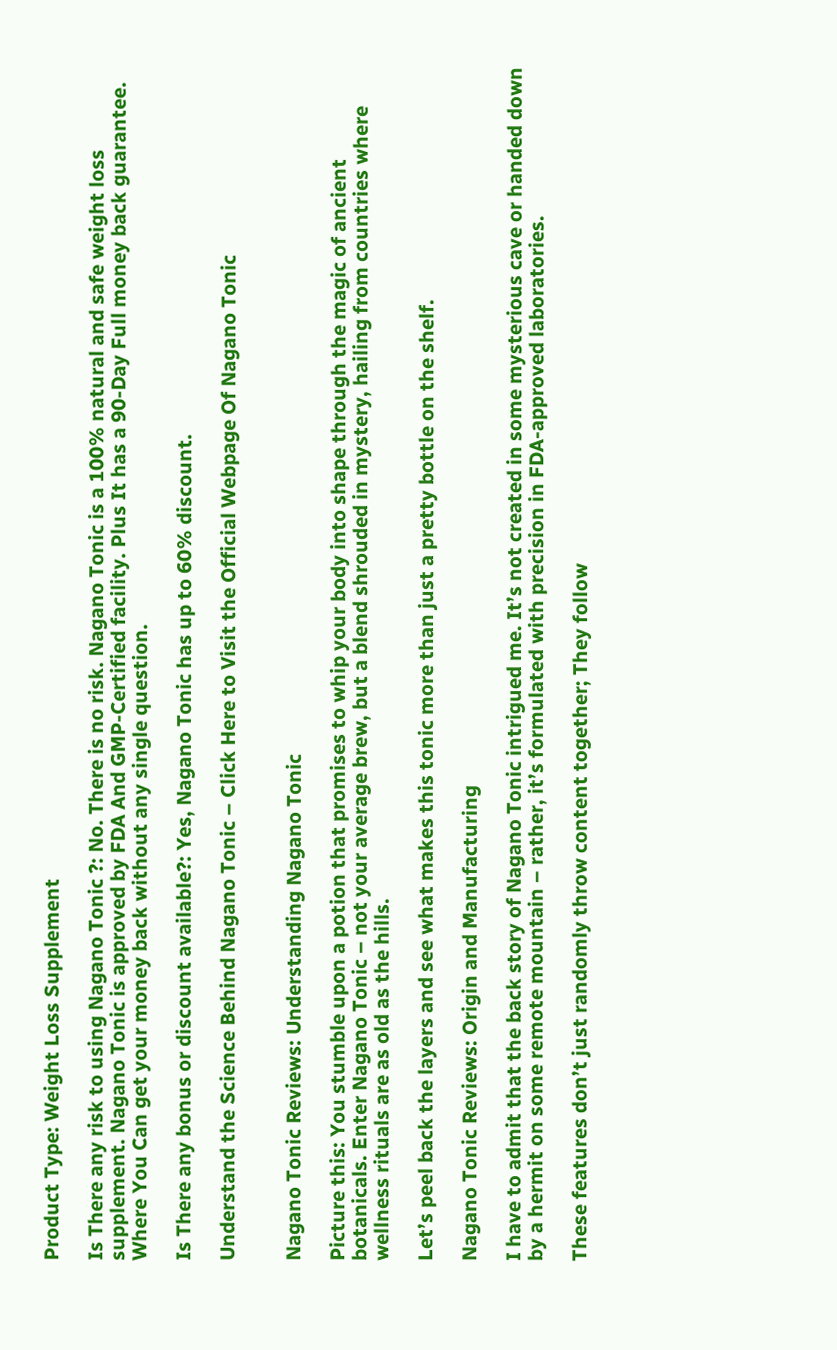Product Type: Weight Loss Supplement

Is There any risk to using Nagano Tonic ?: No. There is no risk. Nagano Tonic is a 100% natural and safe weight loss supplement. Nagano Tonic is approved by FDA And GMP-Certified facility. Plus It has a 90-Day Full money back guarantee. Where You Can get your money back without any single question.

Is There any bonus or discount available?: Yes, Nagano Tonic has up to 60% discount.

Understand the Science Behind Nagano Tonic – Click Here to Visit the Official Webpage Of Nagano Tonic


Nagano Tonic Reviews: Understanding Nagano Tonic

Picture this: You stumble upon a potion that promises to whip your body into shape through the magic of ancient botanicals. Enter Nagano Tonic – not your average brew, but a blend shrouded in mystery, hailing from countries where wellness rituals are as old as the hills.

Let’s peel back the layers and see what makes this tonic more than just a pretty bottle on the shelf.

Nagano Tonic Reviews: Origin and Manufacturing

I have to admit that the back story of Nagano Tonic intrigued me. It’s not created in some mysterious cave or handed down by a hermit on some remote mountain – rather, it’s formulated with precision in FDA-approved laboratories.

These features don’t just randomly throw content together; They follow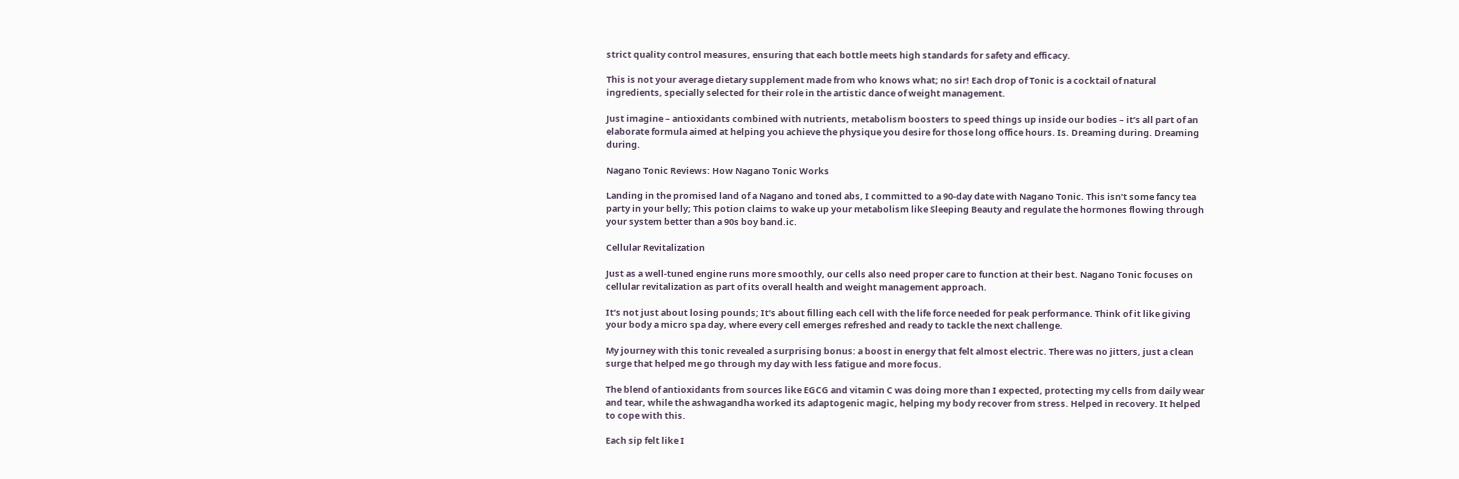strict quality control measures, ensuring that each bottle meets high standards for safety and efficacy.

This is not your average dietary supplement made from who knows what; no sir! Each drop of Tonic is a cocktail of natural ingredients, specially selected for their role in the artistic dance of weight management.

Just imagine – antioxidants combined with nutrients, metabolism boosters to speed things up inside our bodies – it’s all part of an elaborate formula aimed at helping you achieve the physique you desire for those long office hours. Is. Dreaming during. Dreaming during.

Nagano Tonic Reviews: How Nagano Tonic Works

Landing in the promised land of a Nagano and toned abs, I committed to a 90-day date with Nagano Tonic. This isn’t some fancy tea party in your belly; This potion claims to wake up your metabolism like Sleeping Beauty and regulate the hormones flowing through your system better than a 90s boy band.ic.

Cellular Revitalization

Just as a well-tuned engine runs more smoothly, our cells also need proper care to function at their best. Nagano Tonic focuses on cellular revitalization as part of its overall health and weight management approach.

It’s not just about losing pounds; It’s about filling each cell with the life force needed for peak performance. Think of it like giving your body a micro spa day, where every cell emerges refreshed and ready to tackle the next challenge.

My journey with this tonic revealed a surprising bonus: a boost in energy that felt almost electric. There was no jitters, just a clean surge that helped me go through my day with less fatigue and more focus.

The blend of antioxidants from sources like EGCG and vitamin C was doing more than I expected, protecting my cells from daily wear and tear, while the ashwagandha worked its adaptogenic magic, helping my body recover from stress. Helped in recovery. It helped to cope with this.

Each sip felt like I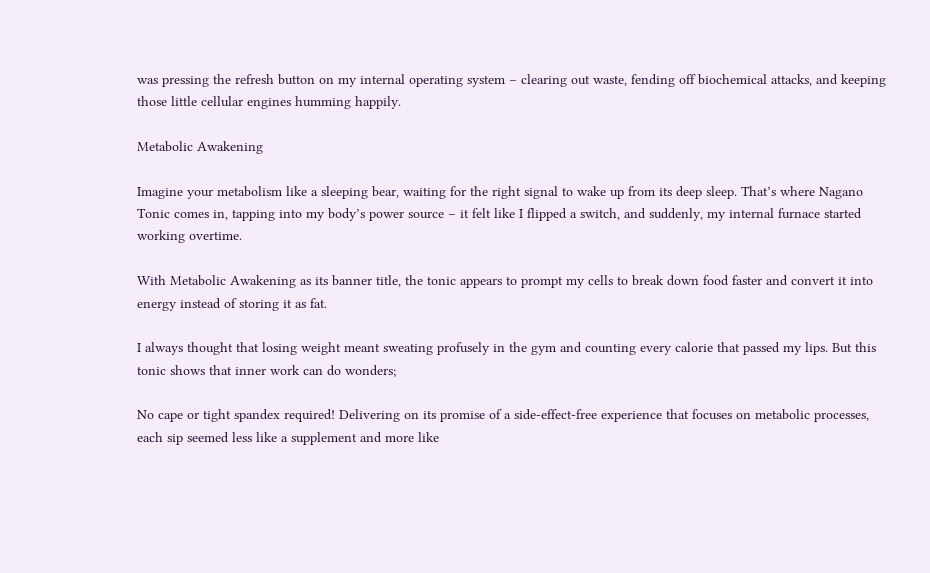was pressing the refresh button on my internal operating system – clearing out waste, fending off biochemical attacks, and keeping those little cellular engines humming happily.

Metabolic Awakening

Imagine your metabolism like a sleeping bear, waiting for the right signal to wake up from its deep sleep. That’s where Nagano Tonic comes in, tapping into my body’s power source – it felt like I flipped a switch, and suddenly, my internal furnace started working overtime.

With Metabolic Awakening as its banner title, the tonic appears to prompt my cells to break down food faster and convert it into energy instead of storing it as fat.

I always thought that losing weight meant sweating profusely in the gym and counting every calorie that passed my lips. But this tonic shows that inner work can do wonders;

No cape or tight spandex required! Delivering on its promise of a side-effect-free experience that focuses on metabolic processes, each sip seemed less like a supplement and more like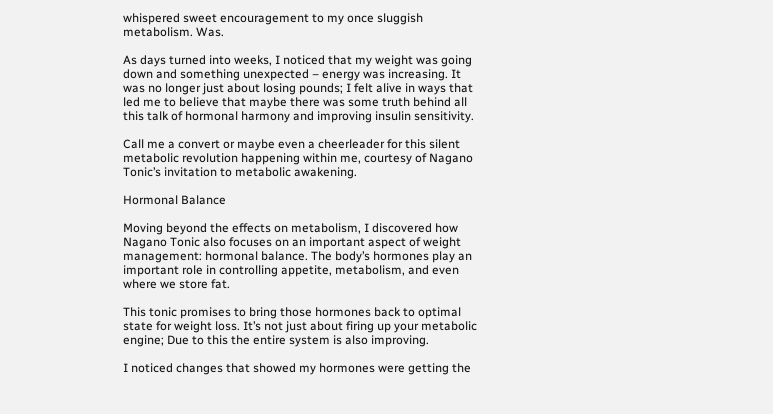whispered sweet encouragement to my once sluggish metabolism. Was.

As days turned into weeks, I noticed that my weight was going down and something unexpected – energy was increasing. It was no longer just about losing pounds; I felt alive in ways that led me to believe that maybe there was some truth behind all this talk of hormonal harmony and improving insulin sensitivity.

Call me a convert or maybe even a cheerleader for this silent metabolic revolution happening within me, courtesy of Nagano Tonic’s invitation to metabolic awakening.

Hormonal Balance

Moving beyond the effects on metabolism, I discovered how Nagano Tonic also focuses on an important aspect of weight management: hormonal balance. The body’s hormones play an important role in controlling appetite, metabolism, and even where we store fat.

This tonic promises to bring those hormones back to optimal state for weight loss. It’s not just about firing up your metabolic engine; Due to this the entire system is also improving.

I noticed changes that showed my hormones were getting the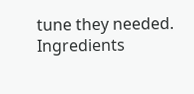tune they needed. Ingredients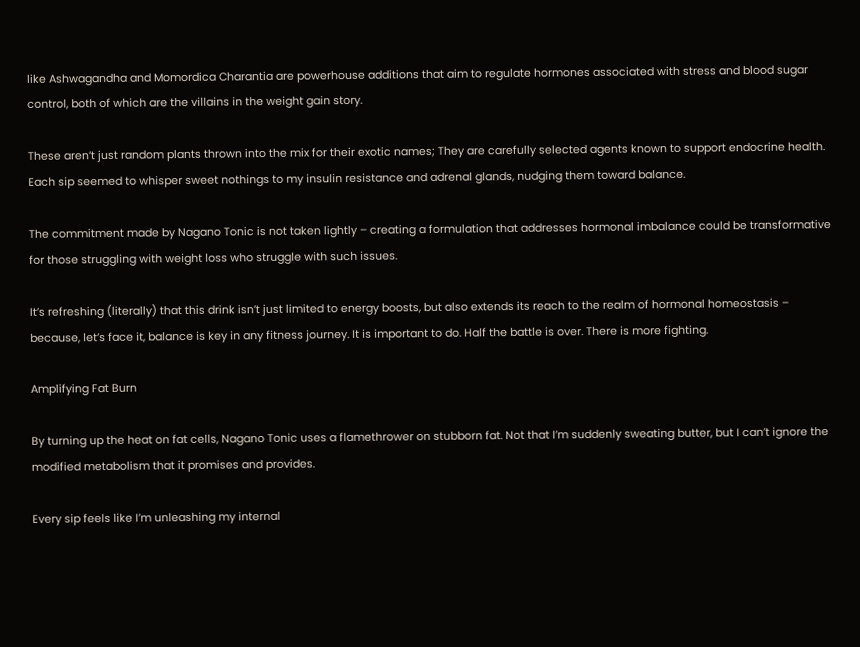like Ashwagandha and Momordica Charantia are powerhouse additions that aim to regulate hormones associated with stress and blood sugar control, both of which are the villains in the weight gain story.

These aren’t just random plants thrown into the mix for their exotic names; They are carefully selected agents known to support endocrine health. Each sip seemed to whisper sweet nothings to my insulin resistance and adrenal glands, nudging them toward balance.

The commitment made by Nagano Tonic is not taken lightly – creating a formulation that addresses hormonal imbalance could be transformative for those struggling with weight loss who struggle with such issues.

It’s refreshing (literally) that this drink isn’t just limited to energy boosts, but also extends its reach to the realm of hormonal homeostasis – because, let’s face it, balance is key in any fitness journey. It is important to do. Half the battle is over. There is more fighting.

Amplifying Fat Burn

By turning up the heat on fat cells, Nagano Tonic uses a flamethrower on stubborn fat. Not that I’m suddenly sweating butter, but I can’t ignore the modified metabolism that it promises and provides.

Every sip feels like I’m unleashing my internal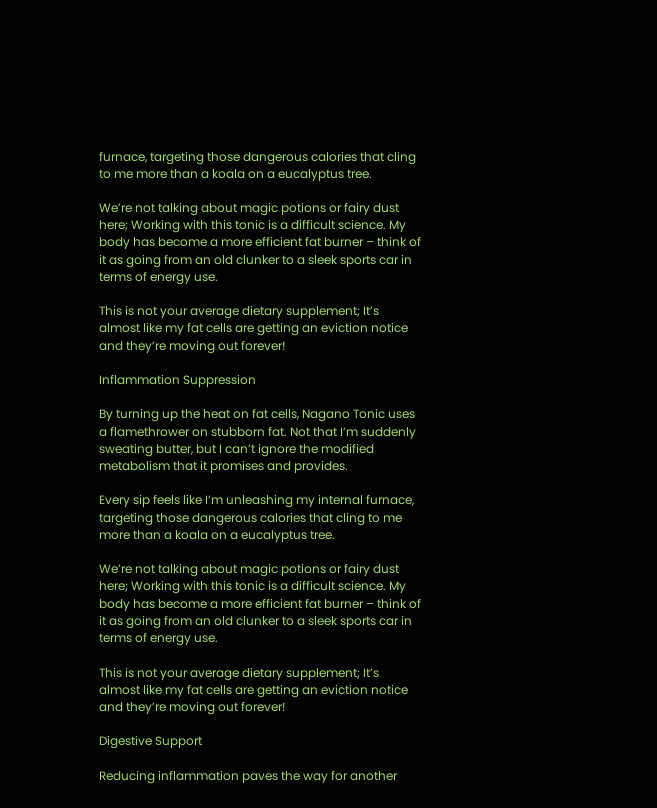furnace, targeting those dangerous calories that cling to me more than a koala on a eucalyptus tree.

We’re not talking about magic potions or fairy dust here; Working with this tonic is a difficult science. My body has become a more efficient fat burner – think of it as going from an old clunker to a sleek sports car in terms of energy use.

This is not your average dietary supplement; It’s almost like my fat cells are getting an eviction notice and they’re moving out forever!

Inflammation Suppression

By turning up the heat on fat cells, Nagano Tonic uses a flamethrower on stubborn fat. Not that I’m suddenly sweating butter, but I can’t ignore the modified metabolism that it promises and provides.

Every sip feels like I’m unleashing my internal furnace, targeting those dangerous calories that cling to me more than a koala on a eucalyptus tree.

We’re not talking about magic potions or fairy dust here; Working with this tonic is a difficult science. My body has become a more efficient fat burner – think of it as going from an old clunker to a sleek sports car in terms of energy use.

This is not your average dietary supplement; It’s almost like my fat cells are getting an eviction notice and they’re moving out forever!

Digestive Support

Reducing inflammation paves the way for another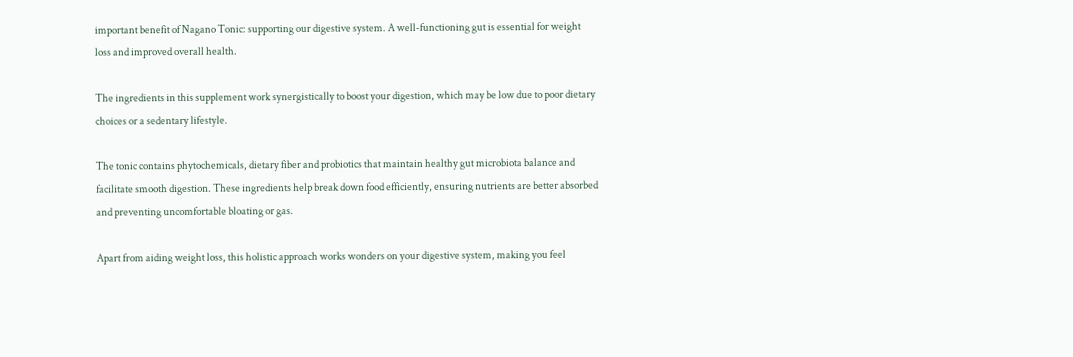important benefit of Nagano Tonic: supporting our digestive system. A well-functioning gut is essential for weight loss and improved overall health.

The ingredients in this supplement work synergistically to boost your digestion, which may be low due to poor dietary choices or a sedentary lifestyle.

The tonic contains phytochemicals, dietary fiber and probiotics that maintain healthy gut microbiota balance and facilitate smooth digestion. These ingredients help break down food efficiently, ensuring nutrients are better absorbed and preventing uncomfortable bloating or gas.

Apart from aiding weight loss, this holistic approach works wonders on your digestive system, making you feel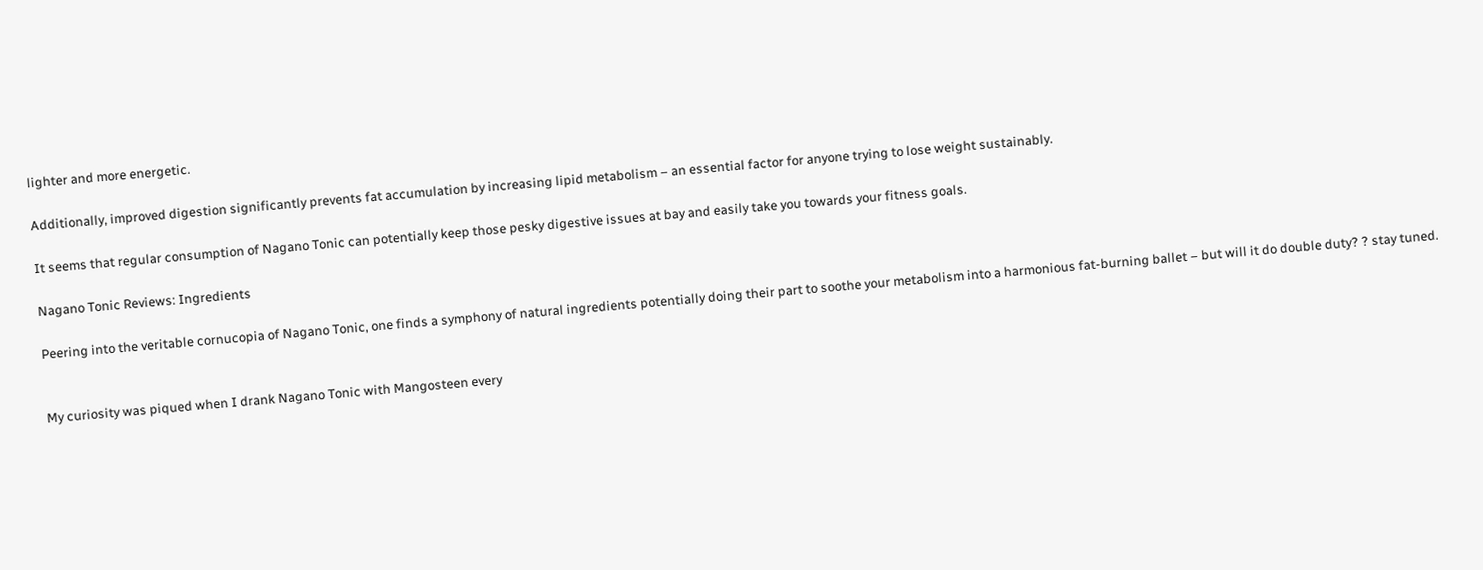lighter and more energetic.

Additionally, improved digestion significantly prevents fat accumulation by increasing lipid metabolism – an essential factor for anyone trying to lose weight sustainably.

It seems that regular consumption of Nagano Tonic can potentially keep those pesky digestive issues at bay and easily take you towards your fitness goals.

Nagano Tonic Reviews: Ingredients

Peering into the veritable cornucopia of Nagano Tonic, one finds a symphony of natural ingredients potentially doing their part to soothe your metabolism into a harmonious fat-burning ballet – but will it do double duty? ? stay tuned.


My curiosity was piqued when I drank Nagano Tonic with Mangosteen every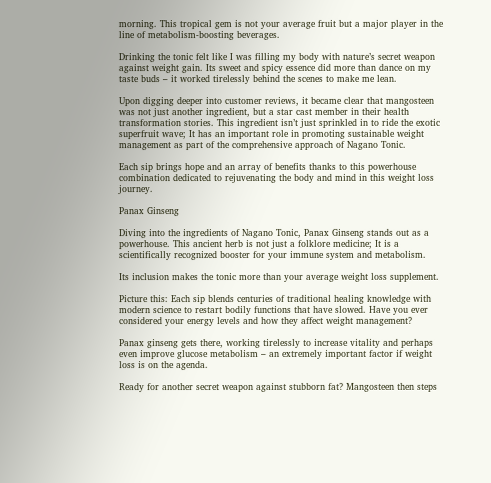morning. This tropical gem is not your average fruit but a major player in the line of metabolism-boosting beverages.

Drinking the tonic felt like I was filling my body with nature’s secret weapon against weight gain. Its sweet and spicy essence did more than dance on my taste buds – it worked tirelessly behind the scenes to make me lean.

Upon digging deeper into customer reviews, it became clear that mangosteen was not just another ingredient, but a star cast member in their health transformation stories. This ingredient isn’t just sprinkled in to ride the exotic superfruit wave; It has an important role in promoting sustainable weight management as part of the comprehensive approach of Nagano Tonic.

Each sip brings hope and an array of benefits thanks to this powerhouse combination dedicated to rejuvenating the body and mind in this weight loss journey.

Panax Ginseng

Diving into the ingredients of Nagano Tonic, Panax Ginseng stands out as a powerhouse. This ancient herb is not just a folklore medicine; It is a scientifically recognized booster for your immune system and metabolism.

Its inclusion makes the tonic more than your average weight loss supplement.

Picture this: Each sip blends centuries of traditional healing knowledge with modern science to restart bodily functions that have slowed. Have you ever considered your energy levels and how they affect weight management?

Panax ginseng gets there, working tirelessly to increase vitality and perhaps even improve glucose metabolism – an extremely important factor if weight loss is on the agenda.

Ready for another secret weapon against stubborn fat? Mangosteen then steps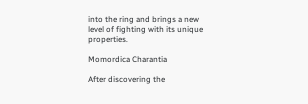into the ring and brings a new level of fighting with its unique properties.

Momordica Charantia

After discovering the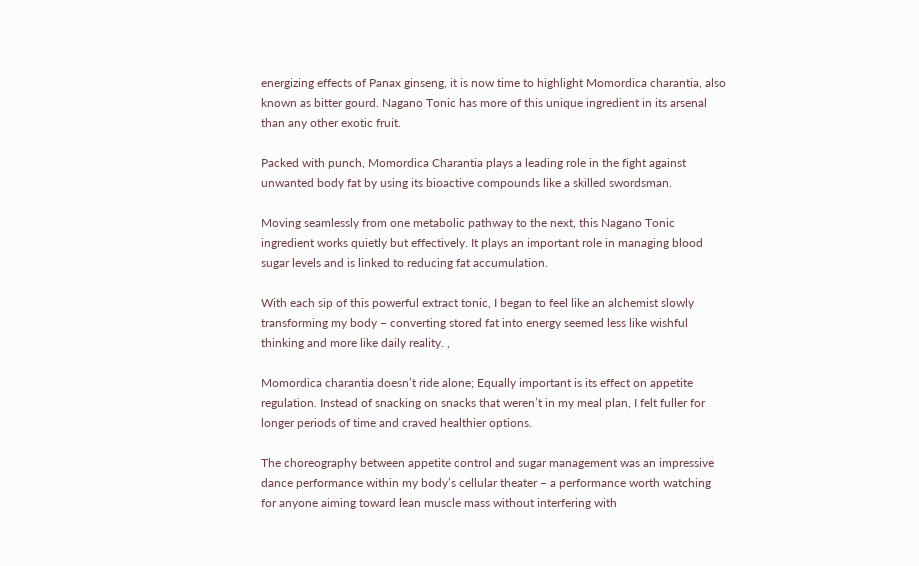energizing effects of Panax ginseng, it is now time to highlight Momordica charantia, also known as bitter gourd. Nagano Tonic has more of this unique ingredient in its arsenal than any other exotic fruit.

Packed with punch, Momordica Charantia plays a leading role in the fight against unwanted body fat by using its bioactive compounds like a skilled swordsman.

Moving seamlessly from one metabolic pathway to the next, this Nagano Tonic ingredient works quietly but effectively. It plays an important role in managing blood sugar levels and is linked to reducing fat accumulation.

With each sip of this powerful extract tonic, I began to feel like an alchemist slowly transforming my body – converting stored fat into energy seemed less like wishful thinking and more like daily reality. ,

Momordica charantia doesn’t ride alone; Equally important is its effect on appetite regulation. Instead of snacking on snacks that weren’t in my meal plan, I felt fuller for longer periods of time and craved healthier options.

The choreography between appetite control and sugar management was an impressive dance performance within my body’s cellular theater – a performance worth watching for anyone aiming toward lean muscle mass without interfering with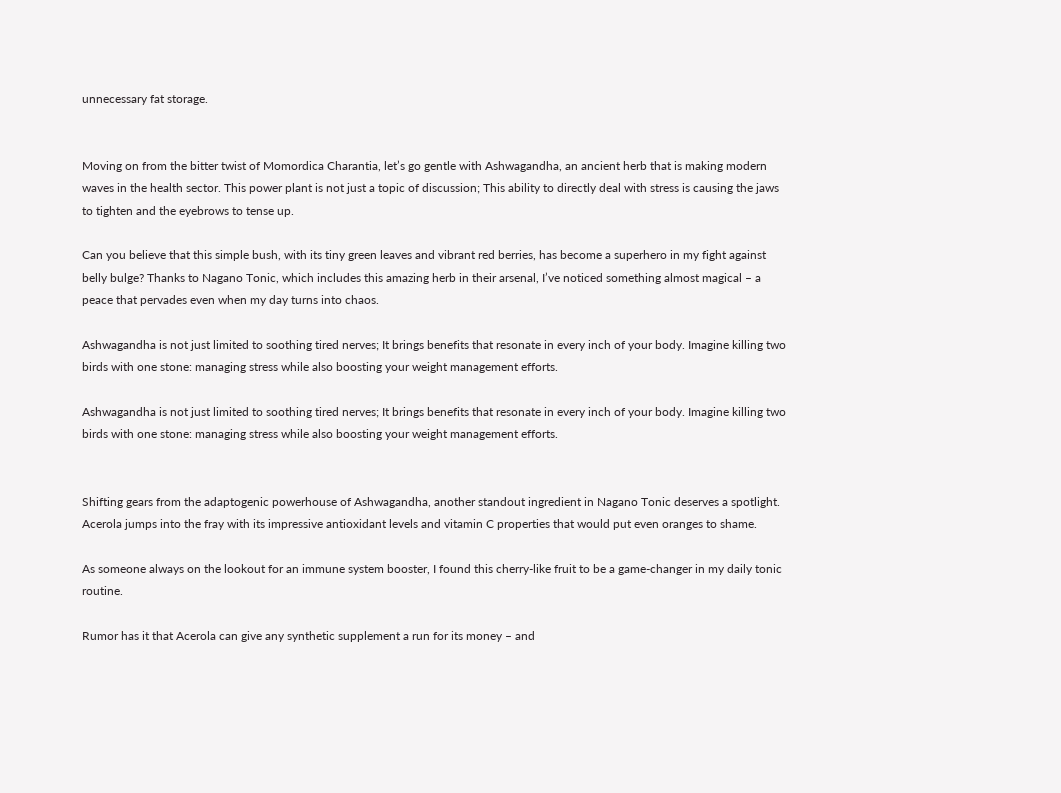unnecessary fat storage.


Moving on from the bitter twist of Momordica Charantia, let’s go gentle with Ashwagandha, an ancient herb that is making modern waves in the health sector. This power plant is not just a topic of discussion; This ability to directly deal with stress is causing the jaws to tighten and the eyebrows to tense up.

Can you believe that this simple bush, with its tiny green leaves and vibrant red berries, has become a superhero in my fight against belly bulge? Thanks to Nagano Tonic, which includes this amazing herb in their arsenal, I’ve noticed something almost magical – a peace that pervades even when my day turns into chaos.

Ashwagandha is not just limited to soothing tired nerves; It brings benefits that resonate in every inch of your body. Imagine killing two birds with one stone: managing stress while also boosting your weight management efforts.

Ashwagandha is not just limited to soothing tired nerves; It brings benefits that resonate in every inch of your body. Imagine killing two birds with one stone: managing stress while also boosting your weight management efforts.


Shifting gears from the adaptogenic powerhouse of Ashwagandha, another standout ingredient in Nagano Tonic deserves a spotlight. Acerola jumps into the fray with its impressive antioxidant levels and vitamin C properties that would put even oranges to shame.

As someone always on the lookout for an immune system booster, I found this cherry-like fruit to be a game-changer in my daily tonic routine.

Rumor has it that Acerola can give any synthetic supplement a run for its money – and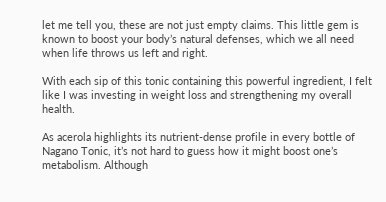let me tell you, these are not just empty claims. This little gem is known to boost your body’s natural defenses, which we all need when life throws us left and right.

With each sip of this tonic containing this powerful ingredient, I felt like I was investing in weight loss and strengthening my overall health.

As acerola highlights its nutrient-dense profile in every bottle of Nagano Tonic, it’s not hard to guess how it might boost one’s metabolism. Although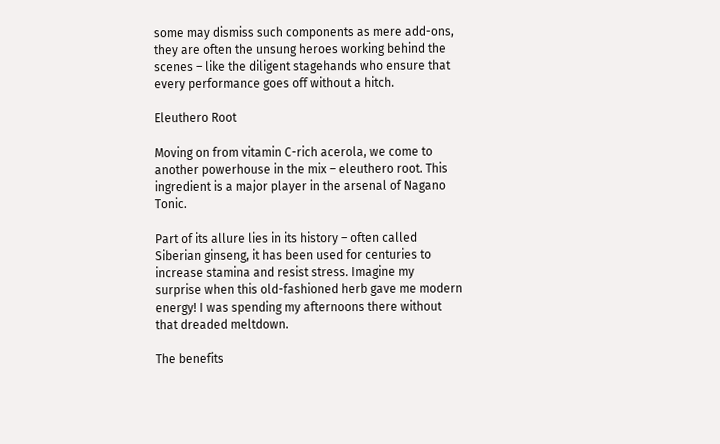some may dismiss such components as mere add-ons, they are often the unsung heroes working behind the scenes – like the diligent stagehands who ensure that every performance goes off without a hitch.

Eleuthero Root

Moving on from vitamin C-rich acerola, we come to another powerhouse in the mix – eleuthero root. This ingredient is a major player in the arsenal of Nagano Tonic.

Part of its allure lies in its history – often called Siberian ginseng, it has been used for centuries to increase stamina and resist stress. Imagine my surprise when this old-fashioned herb gave me modern energy! I was spending my afternoons there without that dreaded meltdown.

The benefits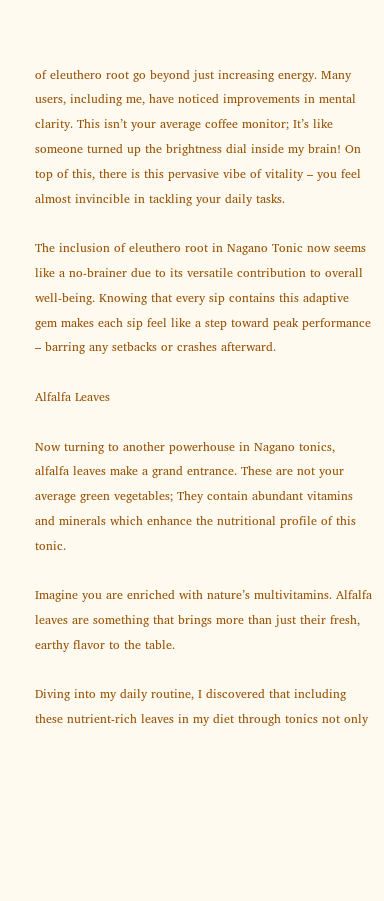of eleuthero root go beyond just increasing energy. Many users, including me, have noticed improvements in mental clarity. This isn’t your average coffee monitor; It’s like someone turned up the brightness dial inside my brain! On top of this, there is this pervasive vibe of vitality – you feel almost invincible in tackling your daily tasks.

The inclusion of eleuthero root in Nagano Tonic now seems like a no-brainer due to its versatile contribution to overall well-being. Knowing that every sip contains this adaptive gem makes each sip feel like a step toward peak performance – barring any setbacks or crashes afterward.

Alfalfa Leaves

Now turning to another powerhouse in Nagano tonics, alfalfa leaves make a grand entrance. These are not your average green vegetables; They contain abundant vitamins and minerals which enhance the nutritional profile of this tonic.

Imagine you are enriched with nature’s multivitamins. Alfalfa leaves are something that brings more than just their fresh, earthy flavor to the table.

Diving into my daily routine, I discovered that including these nutrient-rich leaves in my diet through tonics not only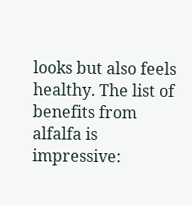looks but also feels healthy. The list of benefits from alfalfa is impressive: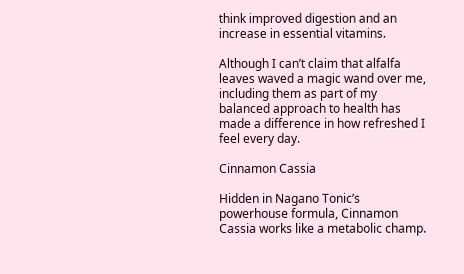think improved digestion and an increase in essential vitamins.

Although I can’t claim that alfalfa leaves waved a magic wand over me, including them as part of my balanced approach to health has made a difference in how refreshed I feel every day.

Cinnamon Cassia

Hidden in Nagano Tonic’s powerhouse formula, Cinnamon Cassia works like a metabolic champ.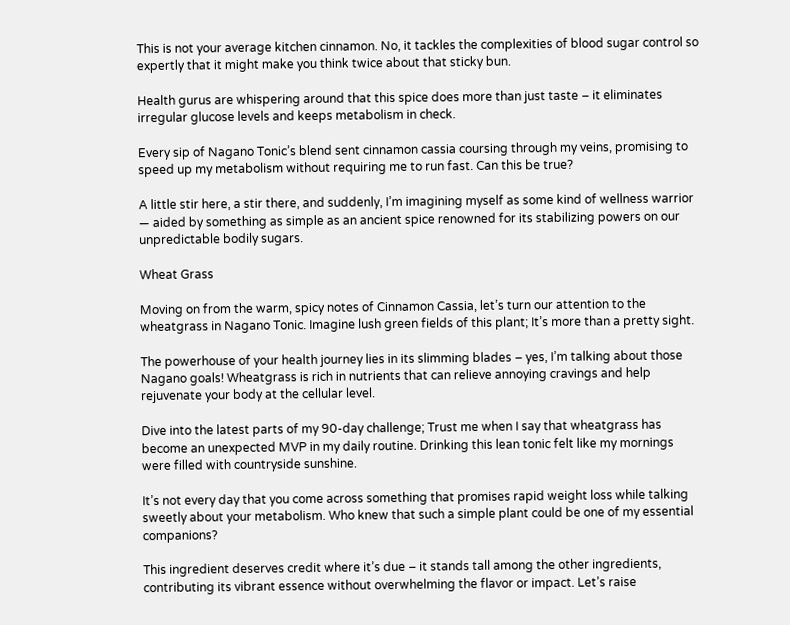This is not your average kitchen cinnamon. No, it tackles the complexities of blood sugar control so expertly that it might make you think twice about that sticky bun.

Health gurus are whispering around that this spice does more than just taste – it eliminates irregular glucose levels and keeps metabolism in check.

Every sip of Nagano Tonic’s blend sent cinnamon cassia coursing through my veins, promising to speed up my metabolism without requiring me to run fast. Can this be true?

A little stir here, a stir there, and suddenly, I’m imagining myself as some kind of wellness warrior — aided by something as simple as an ancient spice renowned for its stabilizing powers on our unpredictable bodily sugars.

Wheat Grass

Moving on from the warm, spicy notes of Cinnamon Cassia, let’s turn our attention to the wheatgrass in Nagano Tonic. Imagine lush green fields of this plant; It’s more than a pretty sight.

The powerhouse of your health journey lies in its slimming blades – yes, I’m talking about those Nagano goals! Wheatgrass is rich in nutrients that can relieve annoying cravings and help rejuvenate your body at the cellular level.

Dive into the latest parts of my 90-day challenge; Trust me when I say that wheatgrass has become an unexpected MVP in my daily routine. Drinking this lean tonic felt like my mornings were filled with countryside sunshine.

It’s not every day that you come across something that promises rapid weight loss while talking sweetly about your metabolism. Who knew that such a simple plant could be one of my essential companions?

This ingredient deserves credit where it’s due – it stands tall among the other ingredients, contributing its vibrant essence without overwhelming the flavor or impact. Let’s raise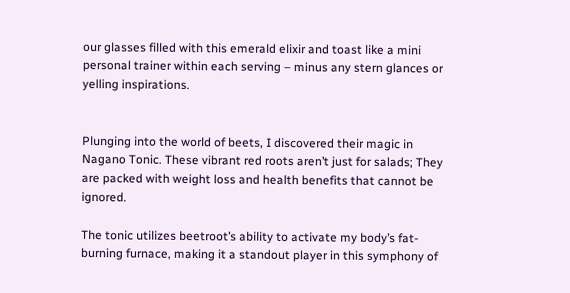our glasses filled with this emerald elixir and toast like a mini personal trainer within each serving – minus any stern glances or yelling inspirations.


Plunging into the world of beets, I discovered their magic in Nagano Tonic. These vibrant red roots aren’t just for salads; They are packed with weight loss and health benefits that cannot be ignored.

The tonic utilizes beetroot’s ability to activate my body’s fat-burning furnace, making it a standout player in this symphony of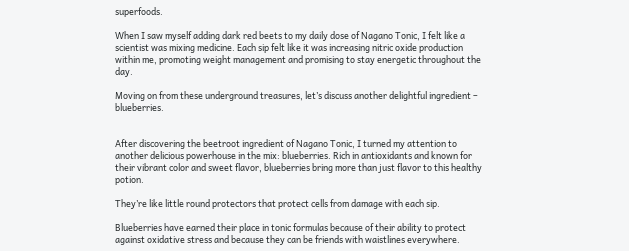superfoods.

When I saw myself adding dark red beets to my daily dose of Nagano Tonic, I felt like a scientist was mixing medicine. Each sip felt like it was increasing nitric oxide production within me, promoting weight management and promising to stay energetic throughout the day.

Moving on from these underground treasures, let’s discuss another delightful ingredient – blueberries.


After discovering the beetroot ingredient of Nagano Tonic, I turned my attention to another delicious powerhouse in the mix: blueberries. Rich in antioxidants and known for their vibrant color and sweet flavor, blueberries bring more than just flavor to this healthy potion.

They’re like little round protectors that protect cells from damage with each sip.

Blueberries have earned their place in tonic formulas because of their ability to protect against oxidative stress and because they can be friends with waistlines everywhere.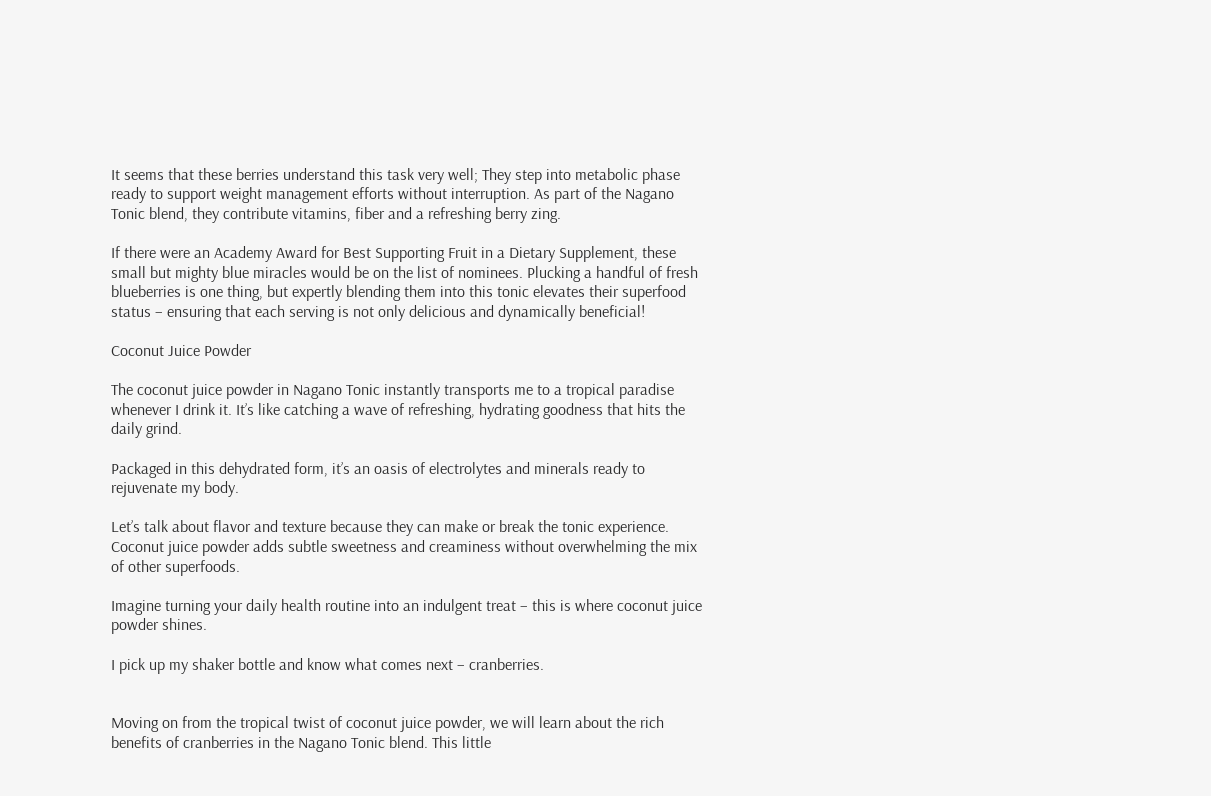It seems that these berries understand this task very well; They step into metabolic phase ready to support weight management efforts without interruption. As part of the Nagano Tonic blend, they contribute vitamins, fiber and a refreshing berry zing.

If there were an Academy Award for Best Supporting Fruit in a Dietary Supplement, these small but mighty blue miracles would be on the list of nominees. Plucking a handful of fresh blueberries is one thing, but expertly blending them into this tonic elevates their superfood status – ensuring that each serving is not only delicious and dynamically beneficial!

Coconut Juice Powder

The coconut juice powder in Nagano Tonic instantly transports me to a tropical paradise whenever I drink it. It’s like catching a wave of refreshing, hydrating goodness that hits the daily grind.

Packaged in this dehydrated form, it’s an oasis of electrolytes and minerals ready to rejuvenate my body.

Let’s talk about flavor and texture because they can make or break the tonic experience. Coconut juice powder adds subtle sweetness and creaminess without overwhelming the mix of other superfoods.

Imagine turning your daily health routine into an indulgent treat – this is where coconut juice powder shines.

I pick up my shaker bottle and know what comes next – cranberries.


Moving on from the tropical twist of coconut juice powder, we will learn about the rich benefits of cranberries in the Nagano Tonic blend. This little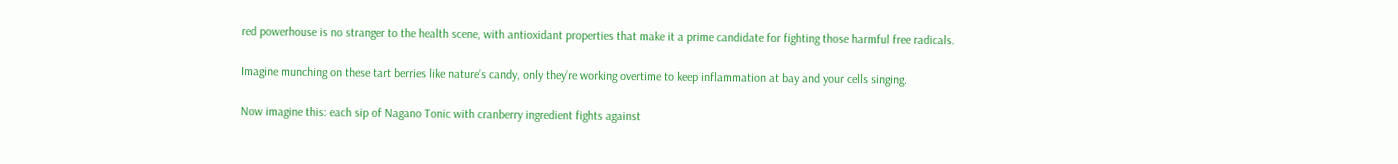red powerhouse is no stranger to the health scene, with antioxidant properties that make it a prime candidate for fighting those harmful free radicals.

Imagine munching on these tart berries like nature’s candy, only they’re working overtime to keep inflammation at bay and your cells singing.

Now imagine this: each sip of Nagano Tonic with cranberry ingredient fights against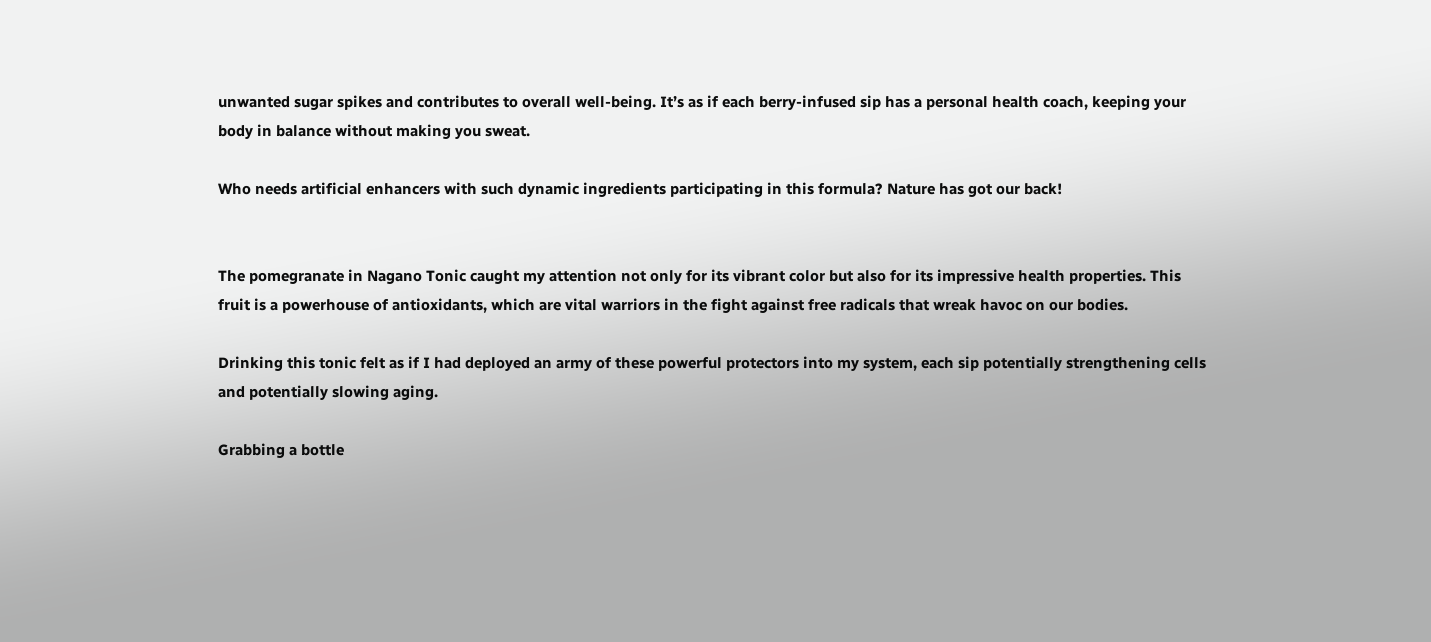unwanted sugar spikes and contributes to overall well-being. It’s as if each berry-infused sip has a personal health coach, keeping your body in balance without making you sweat.

Who needs artificial enhancers with such dynamic ingredients participating in this formula? Nature has got our back!


The pomegranate in Nagano Tonic caught my attention not only for its vibrant color but also for its impressive health properties. This fruit is a powerhouse of antioxidants, which are vital warriors in the fight against free radicals that wreak havoc on our bodies.

Drinking this tonic felt as if I had deployed an army of these powerful protectors into my system, each sip potentially strengthening cells and potentially slowing aging.

Grabbing a bottle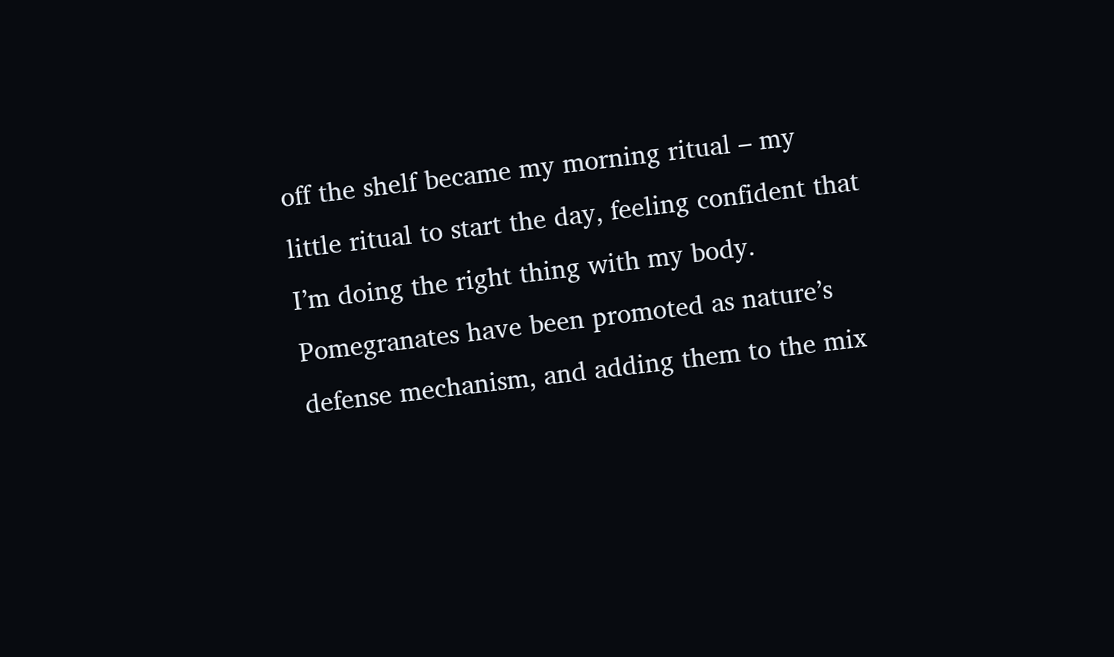off the shelf became my morning ritual – my little ritual to start the day, feeling confident that I’m doing the right thing with my body. Pomegranates have been promoted as nature’s defense mechanism, and adding them to the mix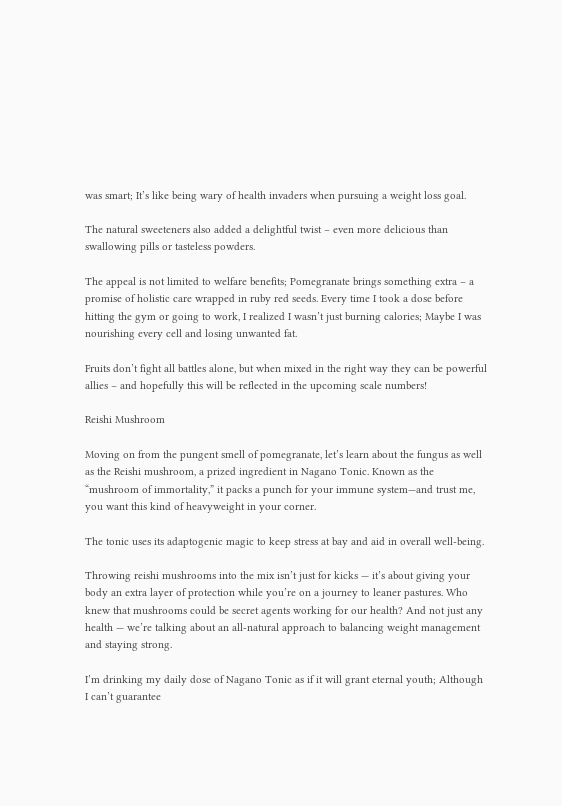was smart; It’s like being wary of health invaders when pursuing a weight loss goal.

The natural sweeteners also added a delightful twist – even more delicious than swallowing pills or tasteless powders.

The appeal is not limited to welfare benefits; Pomegranate brings something extra – a promise of holistic care wrapped in ruby red seeds. Every time I took a dose before hitting the gym or going to work, I realized I wasn’t just burning calories; Maybe I was nourishing every cell and losing unwanted fat.

Fruits don’t fight all battles alone, but when mixed in the right way they can be powerful allies – and hopefully this will be reflected in the upcoming scale numbers!

Reishi Mushroom

Moving on from the pungent smell of pomegranate, let’s learn about the fungus as well as the Reishi mushroom, a prized ingredient in Nagano Tonic. Known as the “mushroom of immortality,” it packs a punch for your immune system—and trust me, you want this kind of heavyweight in your corner.

The tonic uses its adaptogenic magic to keep stress at bay and aid in overall well-being.

Throwing reishi mushrooms into the mix isn’t just for kicks — it’s about giving your body an extra layer of protection while you’re on a journey to leaner pastures. Who knew that mushrooms could be secret agents working for our health? And not just any health — we’re talking about an all-natural approach to balancing weight management and staying strong.

I’m drinking my daily dose of Nagano Tonic as if it will grant eternal youth; Although I can’t guarantee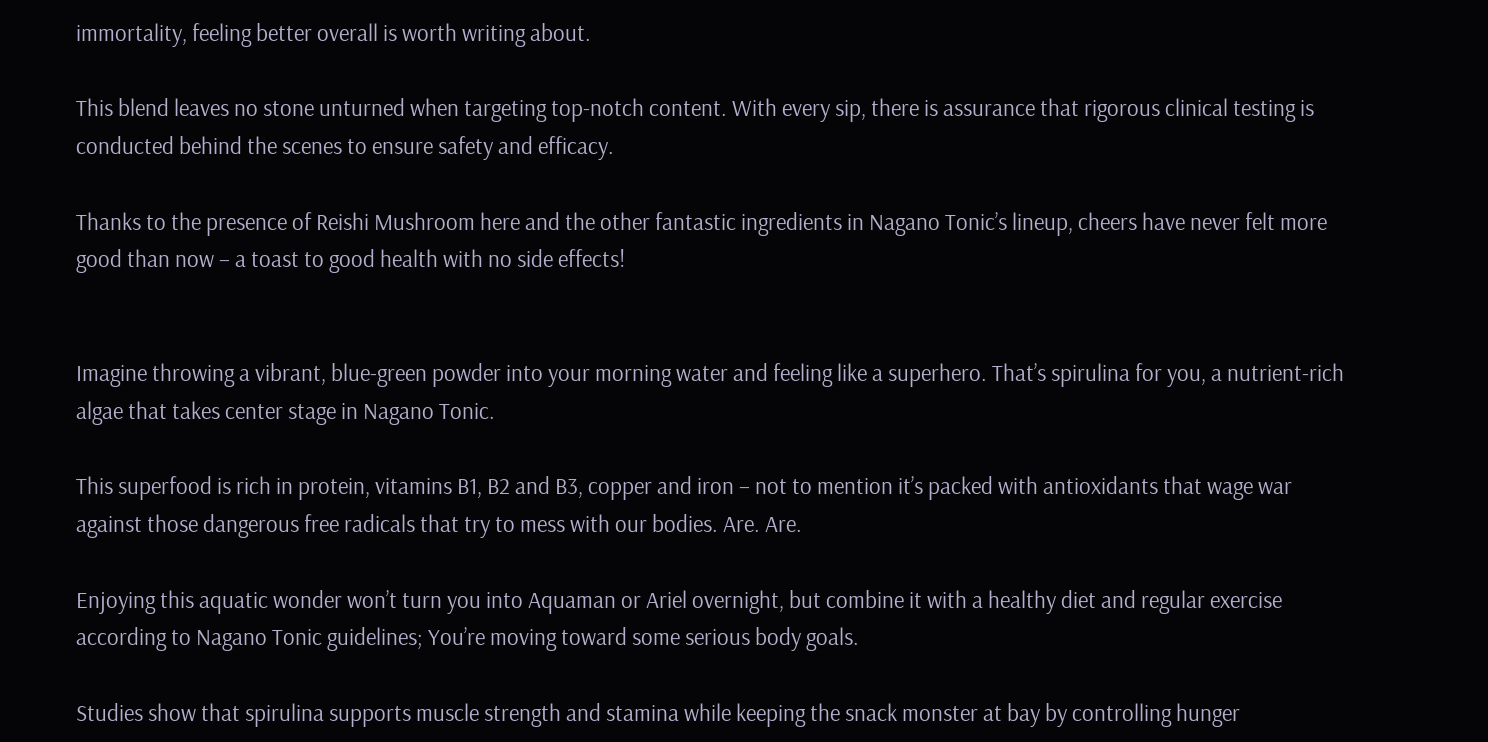immortality, feeling better overall is worth writing about.

This blend leaves no stone unturned when targeting top-notch content. With every sip, there is assurance that rigorous clinical testing is conducted behind the scenes to ensure safety and efficacy.

Thanks to the presence of Reishi Mushroom here and the other fantastic ingredients in Nagano Tonic’s lineup, cheers have never felt more good than now – a toast to good health with no side effects!


Imagine throwing a vibrant, blue-green powder into your morning water and feeling like a superhero. That’s spirulina for you, a nutrient-rich algae that takes center stage in Nagano Tonic.

This superfood is rich in protein, vitamins B1, B2 and B3, copper and iron – not to mention it’s packed with antioxidants that wage war against those dangerous free radicals that try to mess with our bodies. Are. Are.

Enjoying this aquatic wonder won’t turn you into Aquaman or Ariel overnight, but combine it with a healthy diet and regular exercise according to Nagano Tonic guidelines; You’re moving toward some serious body goals.

Studies show that spirulina supports muscle strength and stamina while keeping the snack monster at bay by controlling hunger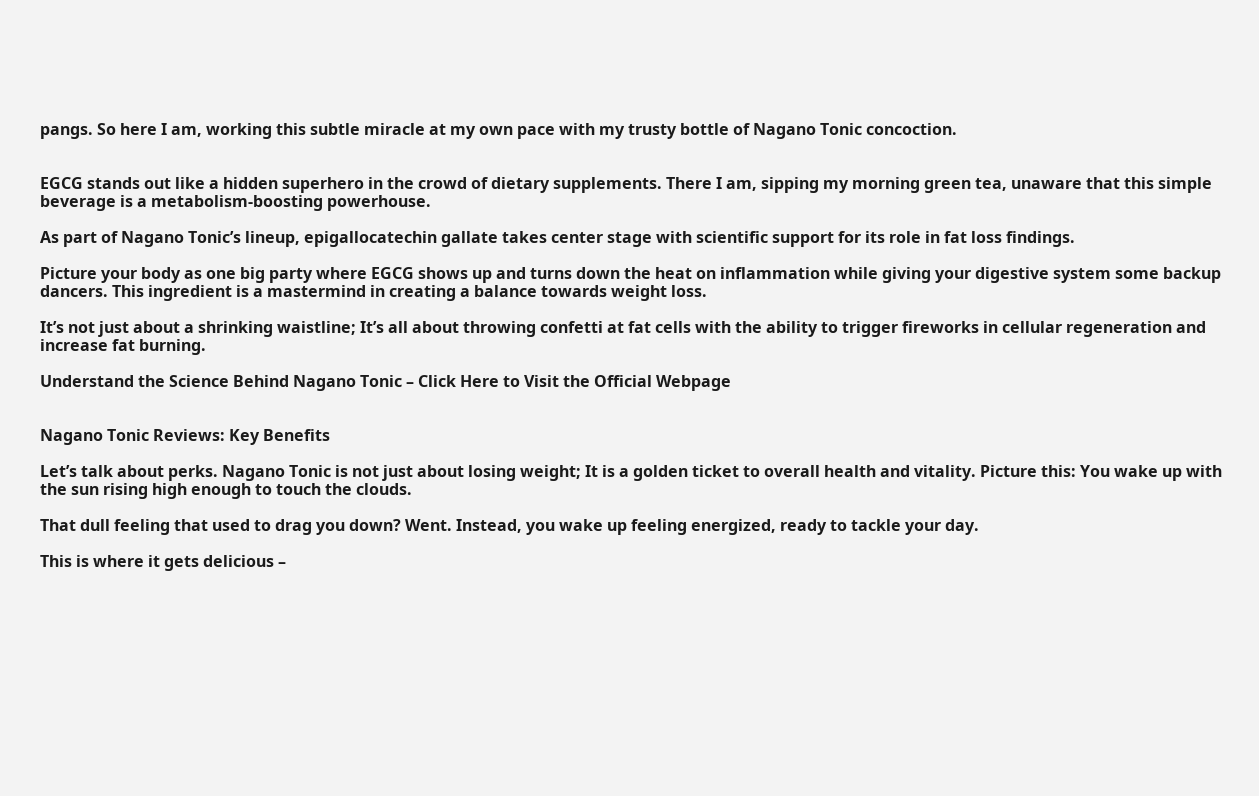pangs. So here I am, working this subtle miracle at my own pace with my trusty bottle of Nagano Tonic concoction.


EGCG stands out like a hidden superhero in the crowd of dietary supplements. There I am, sipping my morning green tea, unaware that this simple beverage is a metabolism-boosting powerhouse.

As part of Nagano Tonic’s lineup, epigallocatechin gallate takes center stage with scientific support for its role in fat loss findings.

Picture your body as one big party where EGCG shows up and turns down the heat on inflammation while giving your digestive system some backup dancers. This ingredient is a mastermind in creating a balance towards weight loss.

It’s not just about a shrinking waistline; It’s all about throwing confetti at fat cells with the ability to trigger fireworks in cellular regeneration and increase fat burning.

Understand the Science Behind Nagano Tonic – Click Here to Visit the Official Webpage


Nagano Tonic Reviews: Key Benefits

Let’s talk about perks. Nagano Tonic is not just about losing weight; It is a golden ticket to overall health and vitality. Picture this: You wake up with the sun rising high enough to touch the clouds.

That dull feeling that used to drag you down? Went. Instead, you wake up feeling energized, ready to tackle your day.

This is where it gets delicious –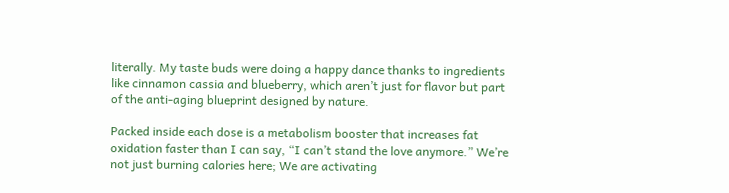literally. My taste buds were doing a happy dance thanks to ingredients like cinnamon cassia and blueberry, which aren’t just for flavor but part of the anti-aging blueprint designed by nature.

Packed inside each dose is a metabolism booster that increases fat oxidation faster than I can say, “I can’t stand the love anymore.” We’re not just burning calories here; We are activating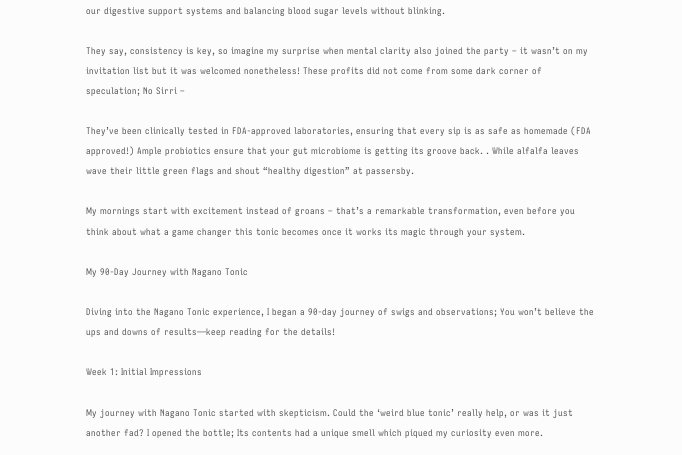our digestive support systems and balancing blood sugar levels without blinking.

They say, consistency is key, so imagine my surprise when mental clarity also joined the party – it wasn’t on my invitation list but it was welcomed nonetheless! These profits did not come from some dark corner of speculation; No Sirri –

They’ve been clinically tested in FDA-approved laboratories, ensuring that every sip is as safe as homemade (FDA approved!) Ample probiotics ensure that your gut microbiome is getting its groove back. . While alfalfa leaves wave their little green flags and shout “healthy digestion” at passersby.

My mornings start with excitement instead of groans – that’s a remarkable transformation, even before you think about what a game changer this tonic becomes once it works its magic through your system.

My 90-Day Journey with Nagano Tonic

Diving into the Nagano Tonic experience, I began a 90-day journey of swigs and observations; You won’t believe the ups and downs of results—keep reading for the details!

Week 1: Initial Impressions

My journey with Nagano Tonic started with skepticism. Could the ‘weird blue tonic’ really help, or was it just another fad? I opened the bottle; Its contents had a unique smell which piqued my curiosity even more.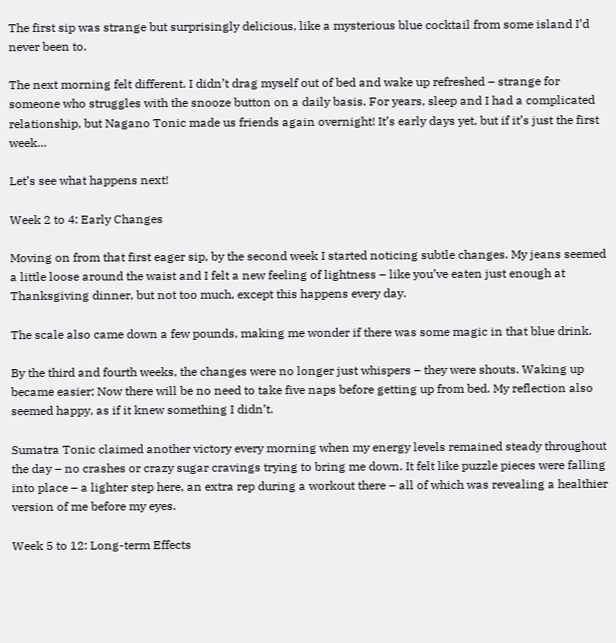The first sip was strange but surprisingly delicious, like a mysterious blue cocktail from some island I’d never been to.

The next morning felt different. I didn’t drag myself out of bed and wake up refreshed – strange for someone who struggles with the snooze button on a daily basis. For years, sleep and I had a complicated relationship, but Nagano Tonic made us friends again overnight! It’s early days yet, but if it’s just the first week…

Let’s see what happens next!

Week 2 to 4: Early Changes

Moving on from that first eager sip, by the second week I started noticing subtle changes. My jeans seemed a little loose around the waist and I felt a new feeling of lightness – like you’ve eaten just enough at Thanksgiving dinner, but not too much, except this happens every day.

The scale also came down a few pounds, making me wonder if there was some magic in that blue drink.

By the third and fourth weeks, the changes were no longer just whispers – they were shouts. Waking up became easier; Now there will be no need to take five naps before getting up from bed. My reflection also seemed happy, as if it knew something I didn’t.

Sumatra Tonic claimed another victory every morning when my energy levels remained steady throughout the day – no crashes or crazy sugar cravings trying to bring me down. It felt like puzzle pieces were falling into place – a lighter step here, an extra rep during a workout there – all of which was revealing a healthier version of me before my eyes.

Week 5 to 12: Long-term Effects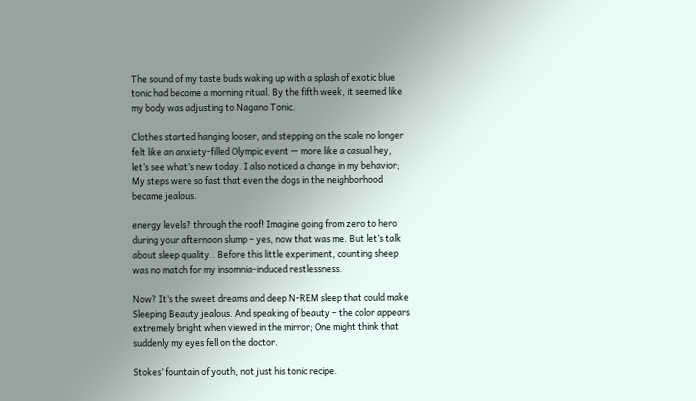The sound of my taste buds waking up with a splash of exotic blue tonic had become a morning ritual. By the fifth week, it seemed like my body was adjusting to Nagano Tonic.

Clothes started hanging looser, and stepping on the scale no longer felt like an anxiety-filled Olympic event — more like a casual hey, let’s see what’s new today. I also noticed a change in my behavior; My steps were so fast that even the dogs in the neighborhood became jealous.

energy levels? through the roof! Imagine going from zero to hero during your afternoon slump – yes, now that was me. But let’s talk about sleep quality.. Before this little experiment, counting sheep was no match for my insomnia-induced restlessness.

Now? It’s the sweet dreams and deep N-REM sleep that could make Sleeping Beauty jealous. And speaking of beauty – the color appears extremely bright when viewed in the mirror; One might think that suddenly my eyes fell on the doctor.

Stokes’ fountain of youth, not just his tonic recipe.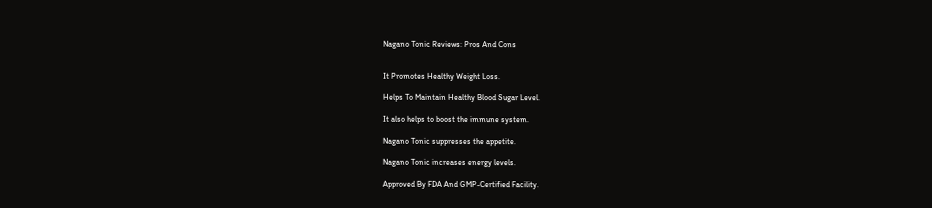Nagano Tonic Reviews: Pros And Cons


It Promotes Healthy Weight Loss.

Helps To Maintain Healthy Blood Sugar Level.

It also helps to boost the immune system.

Nagano Tonic suppresses the appetite.

Nagano Tonic increases energy levels.

Approved By FDA And GMP-Certified Facility.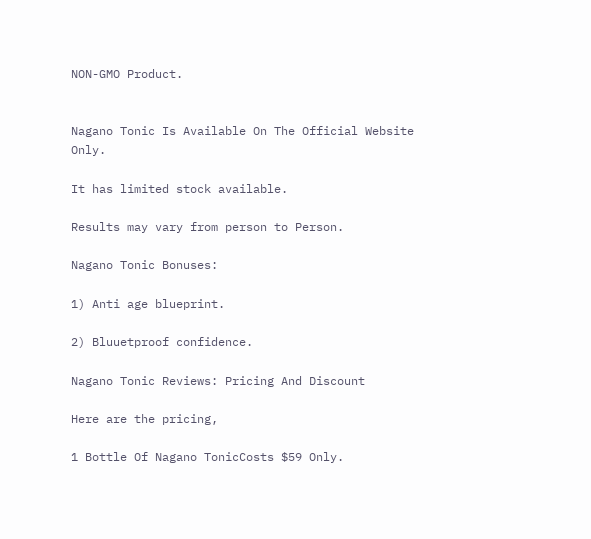NON-GMO Product.


Nagano Tonic Is Available On The Official Website Only.

It has limited stock available.

Results may vary from person to Person.

Nagano Tonic Bonuses:

1) Anti age blueprint.

2) Bluuetproof confidence.

Nagano Tonic Reviews: Pricing And Discount

Here are the pricing,

1 Bottle Of Nagano TonicCosts $59 Only.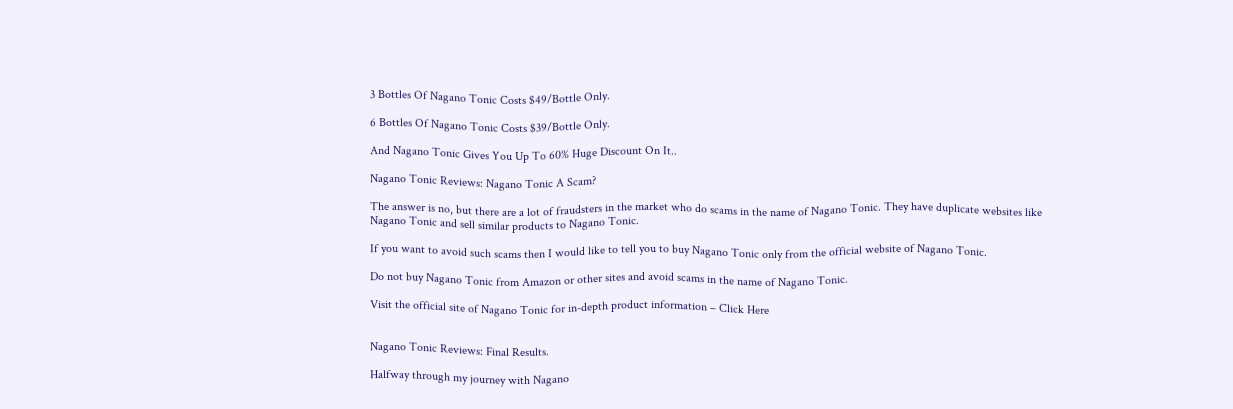3 Bottles Of Nagano Tonic Costs $49/Bottle Only.

6 Bottles Of Nagano Tonic Costs $39/Bottle Only.

And Nagano Tonic Gives You Up To 60% Huge Discount On It..

Nagano Tonic Reviews: Nagano Tonic A Scam?

The answer is no, but there are a lot of fraudsters in the market who do scams in the name of Nagano Tonic. They have duplicate websites like Nagano Tonic and sell similar products to Nagano Tonic.

If you want to avoid such scams then I would like to tell you to buy Nagano Tonic only from the official website of Nagano Tonic.

Do not buy Nagano Tonic from Amazon or other sites and avoid scams in the name of Nagano Tonic.

Visit the official site of Nagano Tonic for in-depth product information – Click Here


Nagano Tonic Reviews: Final Results.

Halfway through my journey with Nagano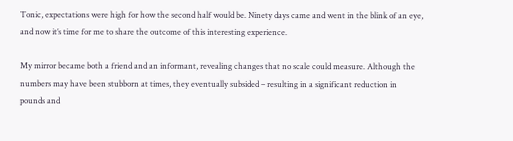Tonic, expectations were high for how the second half would be. Ninety days came and went in the blink of an eye, and now it’s time for me to share the outcome of this interesting experience.

My mirror became both a friend and an informant, revealing changes that no scale could measure. Although the numbers may have been stubborn at times, they eventually subsided – resulting in a significant reduction in pounds and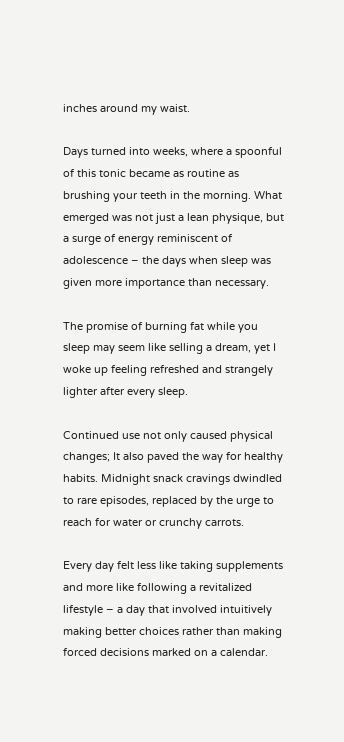inches around my waist.

Days turned into weeks, where a spoonful of this tonic became as routine as brushing your teeth in the morning. What emerged was not just a lean physique, but a surge of energy reminiscent of adolescence – the days when sleep was given more importance than necessary.

The promise of burning fat while you sleep may seem like selling a dream, yet I woke up feeling refreshed and strangely lighter after every sleep.

Continued use not only caused physical changes; It also paved the way for healthy habits. Midnight snack cravings dwindled to rare episodes, replaced by the urge to reach for water or crunchy carrots.

Every day felt less like taking supplements and more like following a revitalized lifestyle – a day that involved intuitively making better choices rather than making forced decisions marked on a calendar.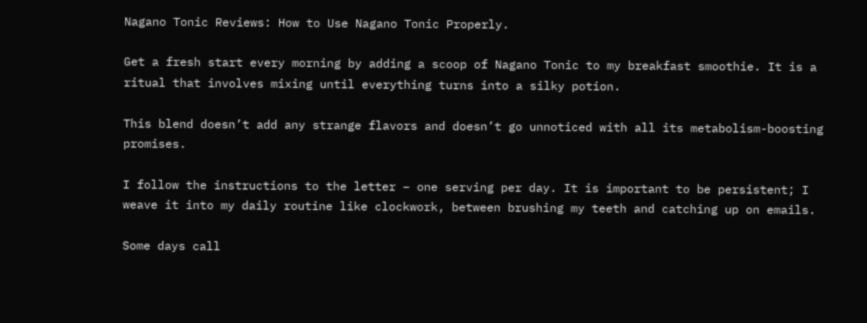Nagano Tonic Reviews: How to Use Nagano Tonic Properly.

Get a fresh start every morning by adding a scoop of Nagano Tonic to my breakfast smoothie. It is a ritual that involves mixing until everything turns into a silky potion.

This blend doesn’t add any strange flavors and doesn’t go unnoticed with all its metabolism-boosting promises.

I follow the instructions to the letter – one serving per day. It is important to be persistent; I weave it into my daily routine like clockwork, between brushing my teeth and catching up on emails.

Some days call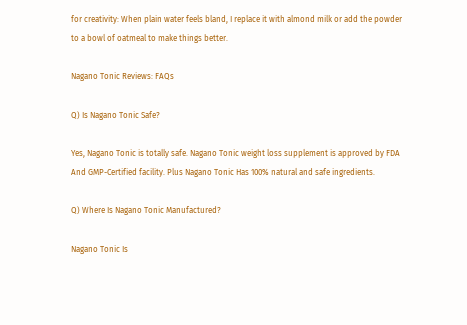for creativity: When plain water feels bland, I replace it with almond milk or add the powder to a bowl of oatmeal to make things better.

Nagano Tonic Reviews: FAQs

Q) Is Nagano Tonic Safe?

Yes, Nagano Tonic is totally safe. Nagano Tonic weight loss supplement is approved by FDA And GMP-Certified facility. Plus Nagano Tonic Has 100% natural and safe ingredients.

Q) Where Is Nagano Tonic Manufactured?

Nagano Tonic Is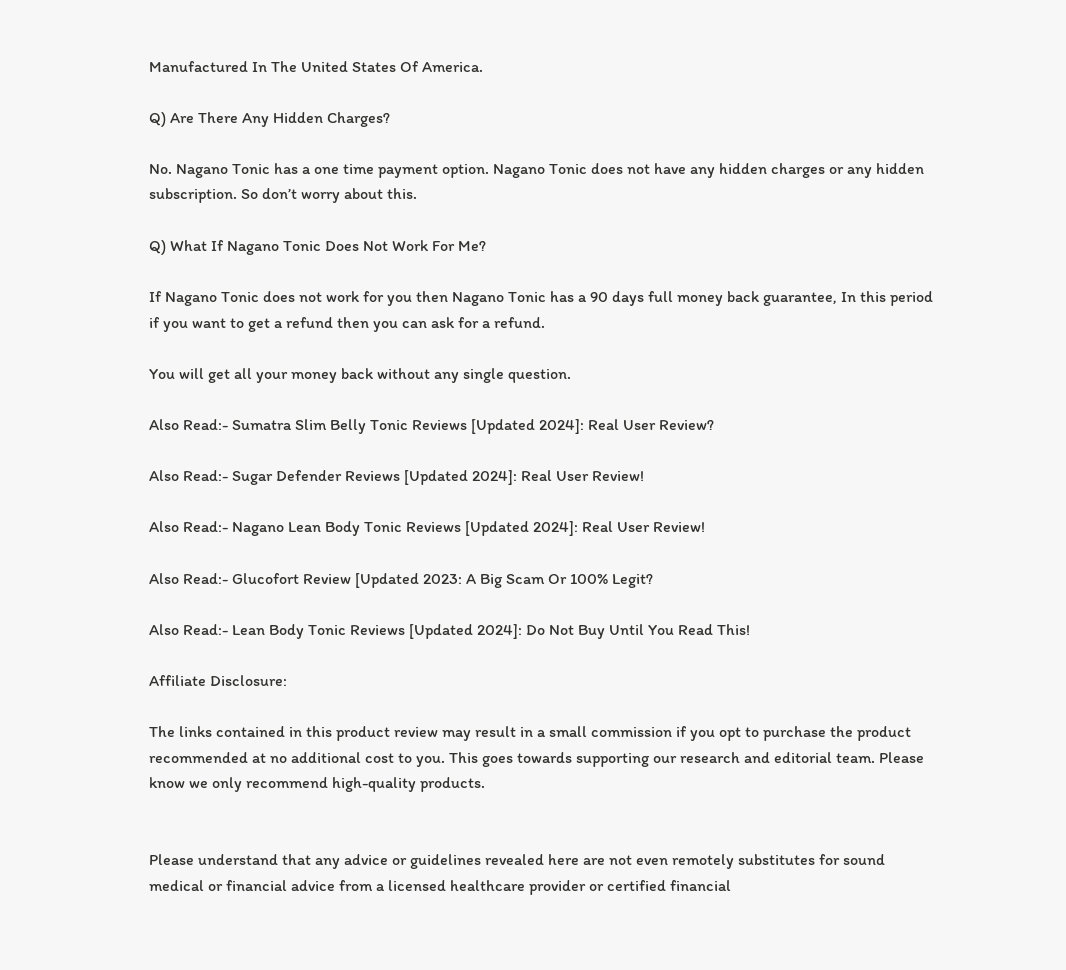Manufactured In The United States Of America.

Q) Are There Any Hidden Charges?

No. Nagano Tonic has a one time payment option. Nagano Tonic does not have any hidden charges or any hidden subscription. So don’t worry about this.

Q) What If Nagano Tonic Does Not Work For Me?

If Nagano Tonic does not work for you then Nagano Tonic has a 90 days full money back guarantee, In this period if you want to get a refund then you can ask for a refund.

You will get all your money back without any single question.

Also Read:- Sumatra Slim Belly Tonic Reviews [Updated 2024]: Real User Review?

Also Read:- Sugar Defender Reviews [Updated 2024]: Real User Review!

Also Read:- Nagano Lean Body Tonic Reviews [Updated 2024]: Real User Review!

Also Read:- Glucofort Review [Updated 2023: A Big Scam Or 100% Legit?

Also Read:- Lean Body Tonic Reviews [Updated 2024]: Do Not Buy Until You Read This!

Affiliate Disclosure:

The links contained in this product review may result in a small commission if you opt to purchase the product recommended at no additional cost to you. This goes towards supporting our research and editorial team. Please know we only recommend high-quality products.


Please understand that any advice or guidelines revealed here are not even remotely substitutes for sound medical or financial advice from a licensed healthcare provider or certified financial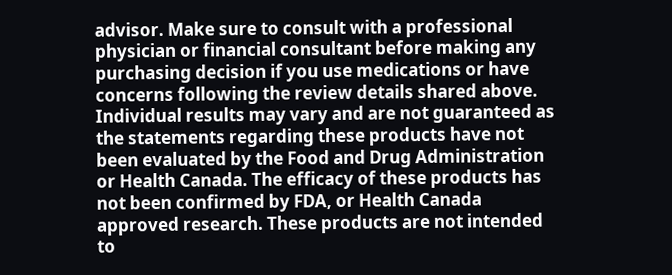advisor. Make sure to consult with a professional physician or financial consultant before making any purchasing decision if you use medications or have concerns following the review details shared above. Individual results may vary and are not guaranteed as the statements regarding these products have not been evaluated by the Food and Drug Administration or Health Canada. The efficacy of these products has not been confirmed by FDA, or Health Canada approved research. These products are not intended to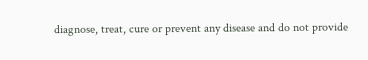diagnose, treat, cure or prevent any disease and do not provide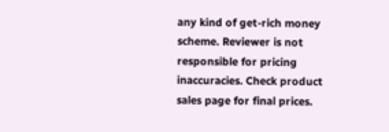any kind of get-rich money scheme. Reviewer is not responsible for pricing inaccuracies. Check product sales page for final prices.